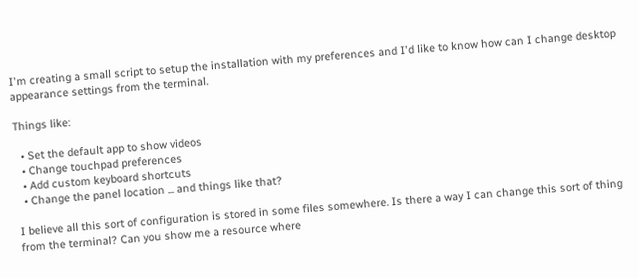I'm creating a small script to setup the installation with my preferences and I'd like to know how can I change desktop appearance settings from the terminal.

Things like:

  • Set the default app to show videos
  • Change touchpad preferences
  • Add custom keyboard shortcuts
  • Change the panel location ... and things like that?

I believe all this sort of configuration is stored in some files somewhere. Is there a way I can change this sort of thing from the terminal? Can you show me a resource where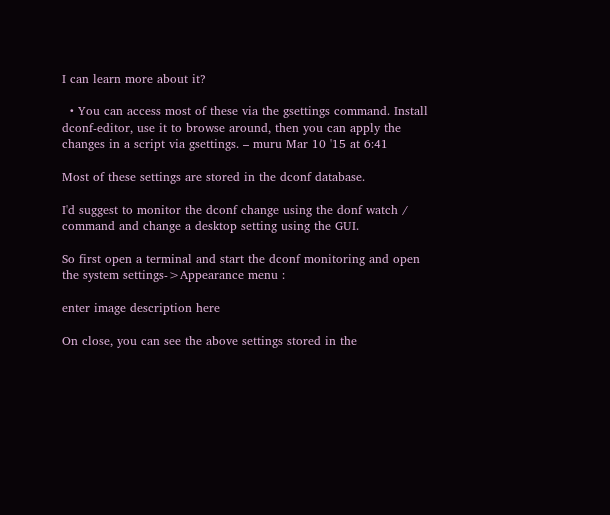I can learn more about it?

  • You can access most of these via the gsettings command. Install dconf-editor, use it to browse around, then you can apply the changes in a script via gsettings. – muru Mar 10 '15 at 6:41

Most of these settings are stored in the dconf database.

I'd suggest to monitor the dconf change using the donf watch / command and change a desktop setting using the GUI.

So first open a terminal and start the dconf monitoring and open the system settings->Appearance menu :

enter image description here

On close, you can see the above settings stored in the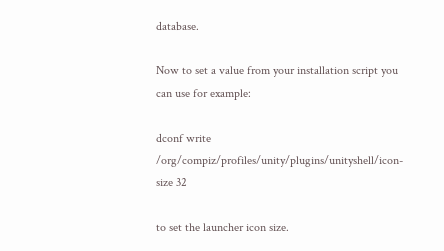database.

Now to set a value from your installation script you can use for example:

dconf write /org/compiz/profiles/unity/plugins/unityshell/icon-size 32

to set the launcher icon size.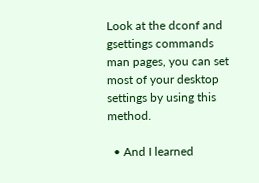Look at the dconf and gsettings commands man pages, you can set most of your desktop settings by using this method.

  • And I learned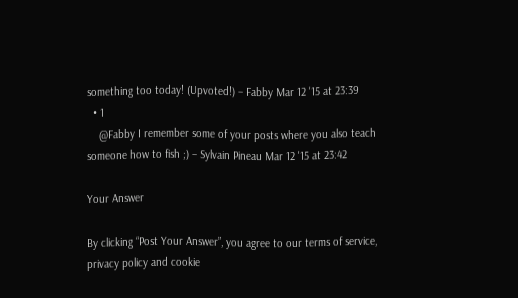something too today! (Upvoted!) – Fabby Mar 12 '15 at 23:39
  • 1
    @Fabby I remember some of your posts where you also teach someone how to fish ;) – Sylvain Pineau Mar 12 '15 at 23:42

Your Answer

By clicking “Post Your Answer”, you agree to our terms of service, privacy policy and cookie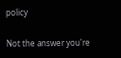policy

Not the answer you're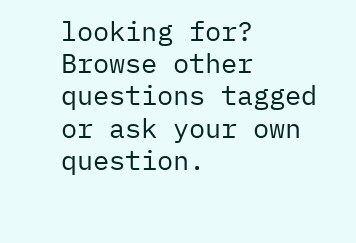looking for? Browse other questions tagged or ask your own question.